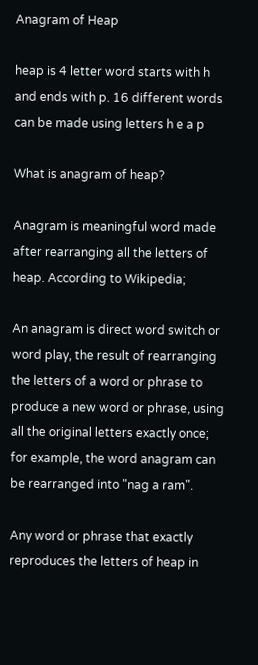Anagram of Heap

heap is 4 letter word starts with h and ends with p. 16 different words can be made using letters h e a p

What is anagram of heap?

Anagram is meaningful word made after rearranging all the letters of heap. According to Wikipedia;

An anagram is direct word switch or word play, the result of rearranging the letters of a word or phrase to produce a new word or phrase, using all the original letters exactly once; for example, the word anagram can be rearranged into "nag a ram".

Any word or phrase that exactly reproduces the letters of heap in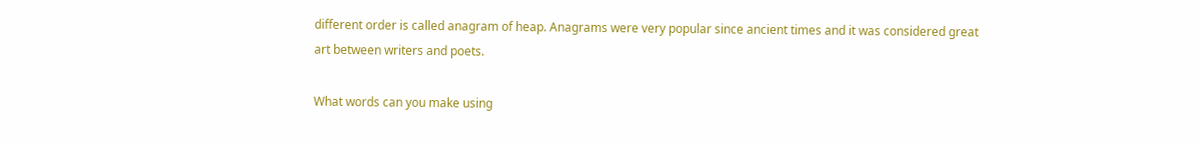different order is called anagram of heap. Anagrams were very popular since ancient times and it was considered great art between writers and poets.

What words can you make using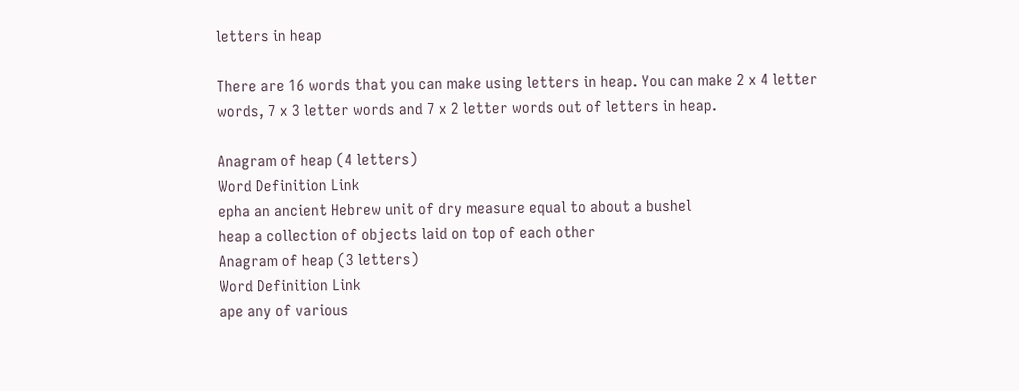letters in heap

There are 16 words that you can make using letters in heap. You can make 2 x 4 letter words, 7 x 3 letter words and 7 x 2 letter words out of letters in heap.

Anagram of heap (4 letters)
Word Definition Link
epha an ancient Hebrew unit of dry measure equal to about a bushel
heap a collection of objects laid on top of each other
Anagram of heap (3 letters)
Word Definition Link
ape any of various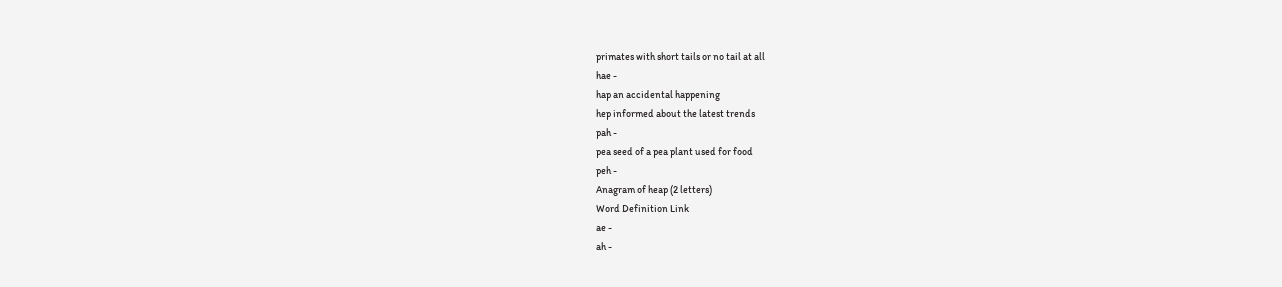primates with short tails or no tail at all
hae -
hap an accidental happening
hep informed about the latest trends
pah -
pea seed of a pea plant used for food
peh -
Anagram of heap (2 letters)
Word Definition Link
ae -
ah -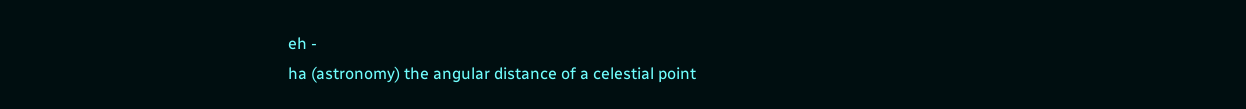eh -
ha (astronomy) the angular distance of a celestial point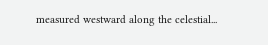measured westward along the celestial...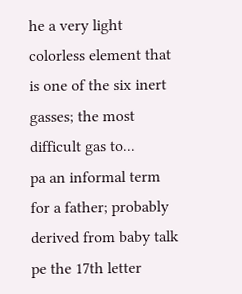he a very light colorless element that is one of the six inert gasses; the most difficult gas to...
pa an informal term for a father; probably derived from baby talk
pe the 17th letter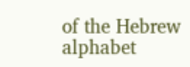of the Hebrew alphabet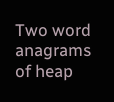Two word anagrams of heap